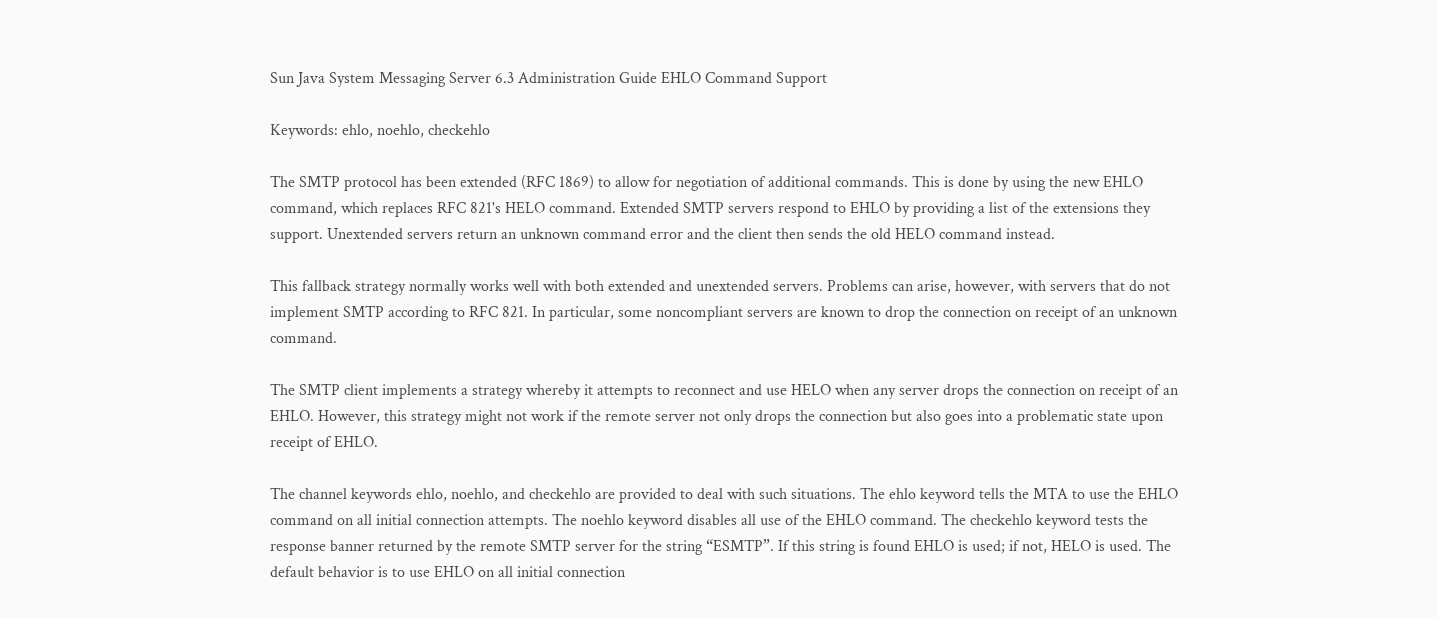Sun Java System Messaging Server 6.3 Administration Guide EHLO Command Support

Keywords: ehlo, noehlo, checkehlo

The SMTP protocol has been extended (RFC 1869) to allow for negotiation of additional commands. This is done by using the new EHLO command, which replaces RFC 821's HELO command. Extended SMTP servers respond to EHLO by providing a list of the extensions they support. Unextended servers return an unknown command error and the client then sends the old HELO command instead.

This fallback strategy normally works well with both extended and unextended servers. Problems can arise, however, with servers that do not implement SMTP according to RFC 821. In particular, some noncompliant servers are known to drop the connection on receipt of an unknown command.

The SMTP client implements a strategy whereby it attempts to reconnect and use HELO when any server drops the connection on receipt of an EHLO. However, this strategy might not work if the remote server not only drops the connection but also goes into a problematic state upon receipt of EHLO.

The channel keywords ehlo, noehlo, and checkehlo are provided to deal with such situations. The ehlo keyword tells the MTA to use the EHLO command on all initial connection attempts. The noehlo keyword disables all use of the EHLO command. The checkehlo keyword tests the response banner returned by the remote SMTP server for the string “ESMTP”. If this string is found EHLO is used; if not, HELO is used. The default behavior is to use EHLO on all initial connection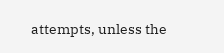attempts, unless the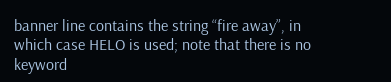banner line contains the string “fire away”, in which case HELO is used; note that there is no keyword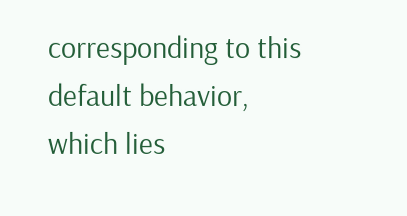corresponding to this default behavior, which lies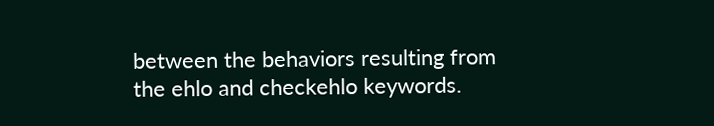between the behaviors resulting from the ehlo and checkehlo keywords.